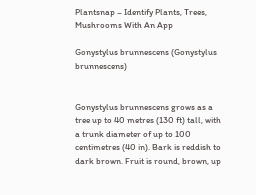Plantsnap – Identify Plants, Trees, Mushrooms With An App

Gonystylus brunnescens (Gonystylus brunnescens)


Gonystylus brunnescens grows as a tree up to 40 metres (130 ft) tall, with a trunk diameter of up to 100 centimetres (40 in). Bark is reddish to dark brown. Fruit is round, brown, up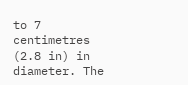to 7 centimetres (2.8 in) in diameter. The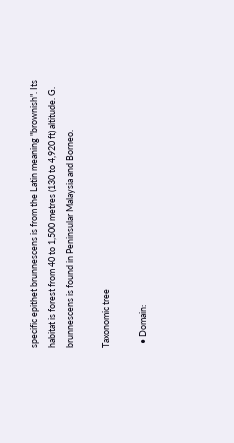specific epithet brunnescens is from the Latin meaning "brownish". Its habitat is forest from 40 to 1,500 metres (130 to 4,920 ft) altitude. G. brunnescens is found in Peninsular Malaysia and Borneo.

Taxonomic tree

  • Domain: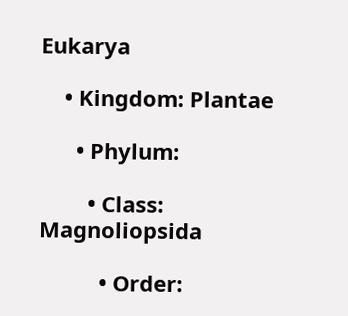Eukarya

    • Kingdom: Plantae

      • Phylum:

        • Class: Magnoliopsida

          • Order: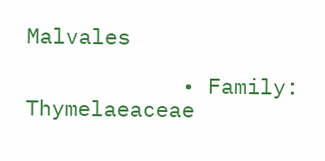Malvales

            • Family: Thymelaeaceae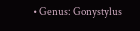• Genus: Gonystylus